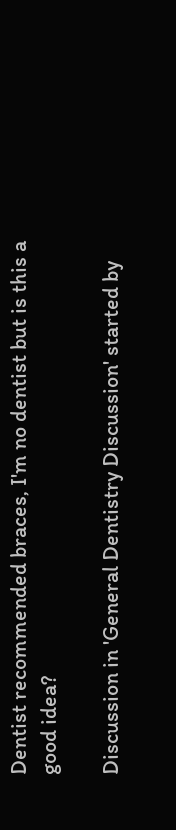Dentist recommended braces, I'm no dentist but is this a good idea?

Discussion in 'General Dentistry Discussion' started by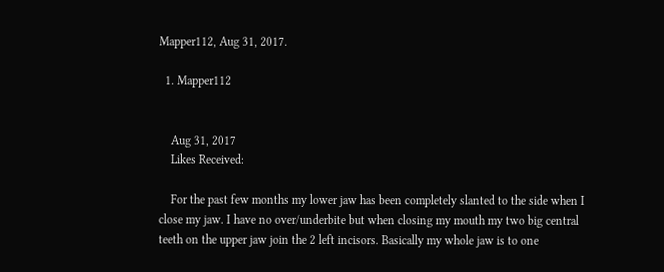Mapper112, Aug 31, 2017.

  1. Mapper112


    Aug 31, 2017
    Likes Received:

    For the past few months my lower jaw has been completely slanted to the side when I close my jaw. I have no over/underbite but when closing my mouth my two big central teeth on the upper jaw join the 2 left incisors. Basically my whole jaw is to one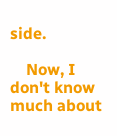side.

    Now, I don't know much about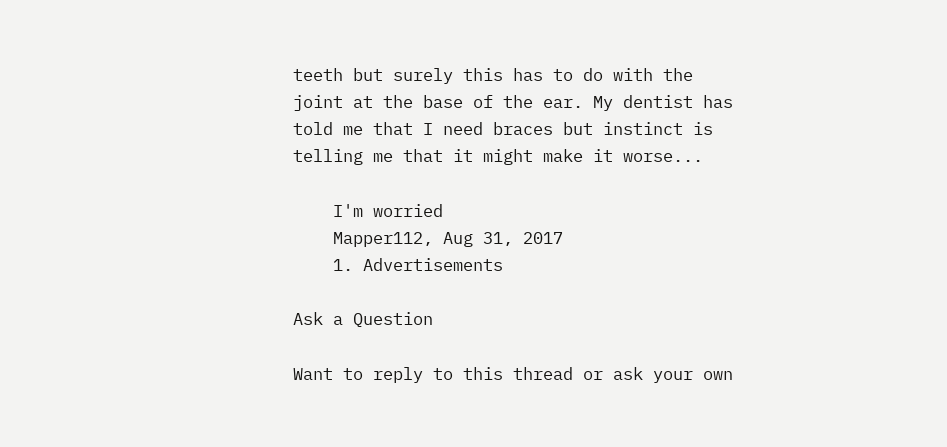teeth but surely this has to do with the joint at the base of the ear. My dentist has told me that I need braces but instinct is telling me that it might make it worse...

    I'm worried
    Mapper112, Aug 31, 2017
    1. Advertisements

Ask a Question

Want to reply to this thread or ask your own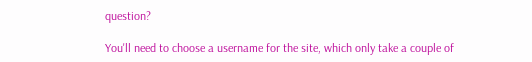question?

You'll need to choose a username for the site, which only take a couple of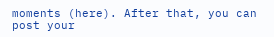moments (here). After that, you can post your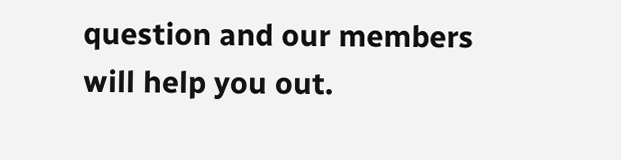question and our members will help you out.